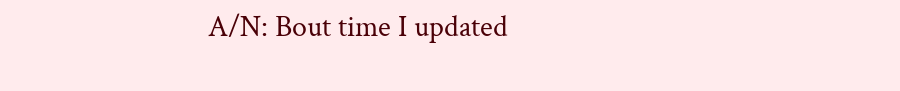A/N: Bout time I updated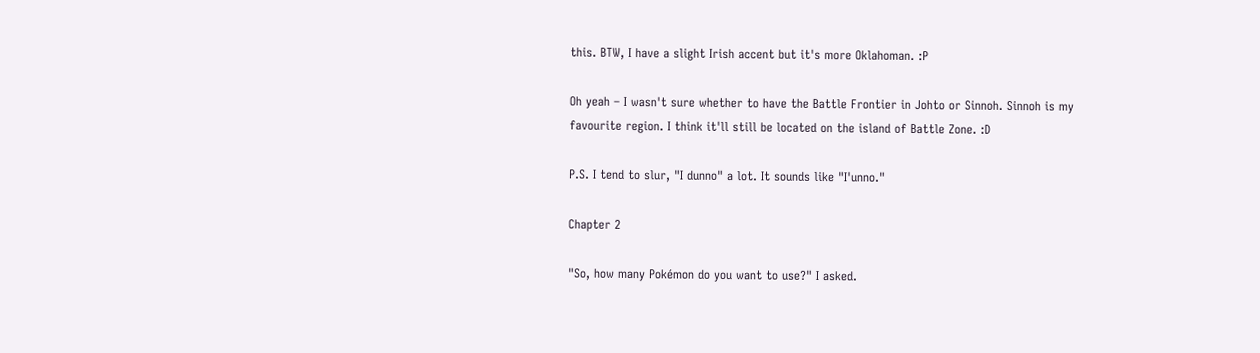this. BTW, I have a slight Irish accent but it's more Oklahoman. :P

Oh yeah – I wasn't sure whether to have the Battle Frontier in Johto or Sinnoh. Sinnoh is my favourite region. I think it'll still be located on the island of Battle Zone. :D

P.S. I tend to slur, "I dunno" a lot. It sounds like "I'unno."

Chapter 2

"So, how many Pokémon do you want to use?" I asked.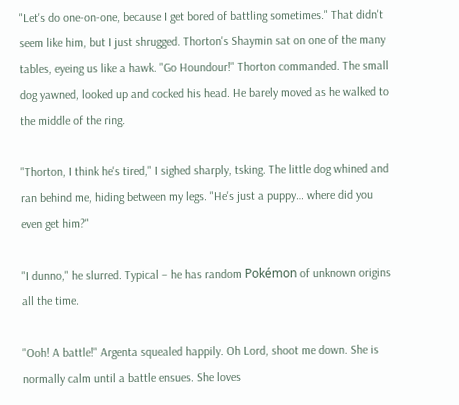"Let's do one-on-one, because I get bored of battling sometimes." That didn't seem like him, but I just shrugged. Thorton's Shaymin sat on one of the many tables, eyeing us like a hawk. "Go Houndour!" Thorton commanded. The small dog yawned, looked up and cocked his head. He barely moved as he walked to the middle of the ring.

"Thorton, I think he's tired," I sighed sharply, tsking. The little dog whined and ran behind me, hiding between my legs. "He's just a puppy… where did you even get him?"

"I dunno," he slurred. Typical – he has random Pokémon of unknown origins all the time.

"Ooh! A battle!" Argenta squealed happily. Oh Lord, shoot me down. She is normally calm until a battle ensues. She loves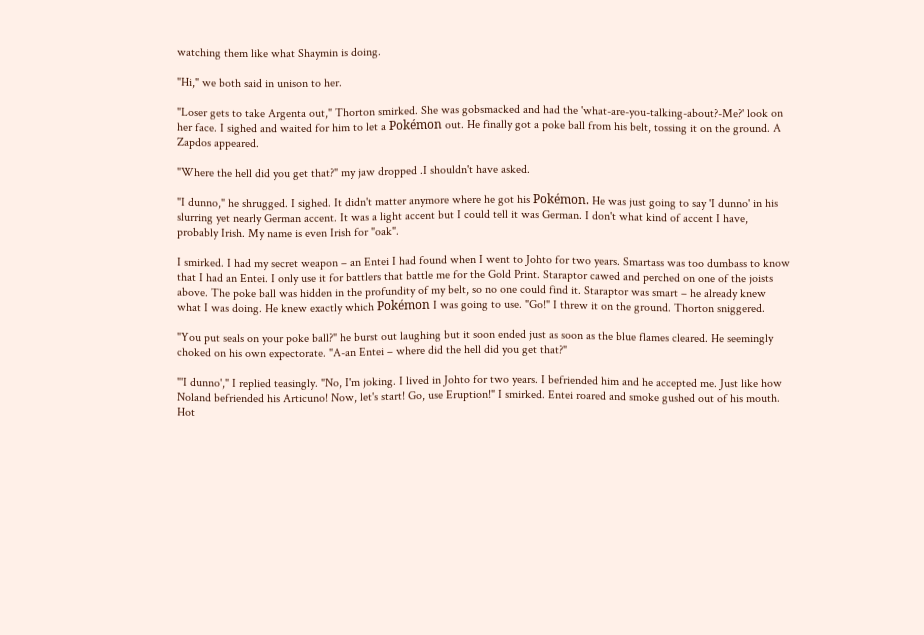watching them like what Shaymin is doing.

"Hi," we both said in unison to her.

"Loser gets to take Argenta out," Thorton smirked. She was gobsmacked and had the 'what-are-you-talking-about?-Me?' look on her face. I sighed and waited for him to let a Pokémon out. He finally got a poke ball from his belt, tossing it on the ground. A Zapdos appeared.

"Where the hell did you get that?" my jaw dropped .I shouldn't have asked.

"I dunno," he shrugged. I sighed. It didn't matter anymore where he got his Pokémon. He was just going to say 'I dunno' in his slurring yet nearly German accent. It was a light accent but I could tell it was German. I don't what kind of accent I have, probably Irish. My name is even Irish for "oak".

I smirked. I had my secret weapon – an Entei I had found when I went to Johto for two years. Smartass was too dumbass to know that I had an Entei. I only use it for battlers that battle me for the Gold Print. Staraptor cawed and perched on one of the joists above. The poke ball was hidden in the profundity of my belt, so no one could find it. Staraptor was smart – he already knew what I was doing. He knew exactly which Pokémon I was going to use. "Go!" I threw it on the ground. Thorton sniggered.

"You put seals on your poke ball?" he burst out laughing but it soon ended just as soon as the blue flames cleared. He seemingly choked on his own expectorate. "A-an Entei – where did the hell did you get that?"

"'I dunno'," I replied teasingly. "No, I'm joking. I lived in Johto for two years. I befriended him and he accepted me. Just like how Noland befriended his Articuno! Now, let's start! Go, use Eruption!" I smirked. Entei roared and smoke gushed out of his mouth. Hot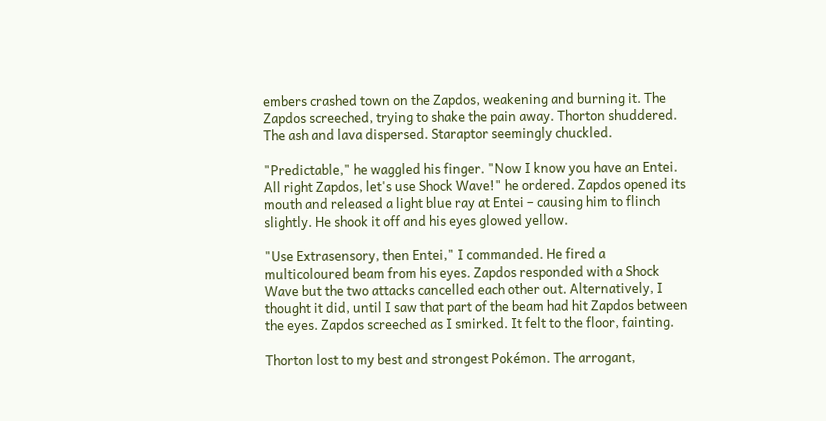embers crashed town on the Zapdos, weakening and burning it. The Zapdos screeched, trying to shake the pain away. Thorton shuddered. The ash and lava dispersed. Staraptor seemingly chuckled.

"Predictable," he waggled his finger. "Now I know you have an Entei. All right Zapdos, let's use Shock Wave!" he ordered. Zapdos opened its mouth and released a light blue ray at Entei – causing him to flinch slightly. He shook it off and his eyes glowed yellow.

"Use Extrasensory, then Entei," I commanded. He fired a multicoloured beam from his eyes. Zapdos responded with a Shock Wave but the two attacks cancelled each other out. Alternatively, I thought it did, until I saw that part of the beam had hit Zapdos between the eyes. Zapdos screeched as I smirked. It felt to the floor, fainting.

Thorton lost to my best and strongest Pokémon. The arrogant,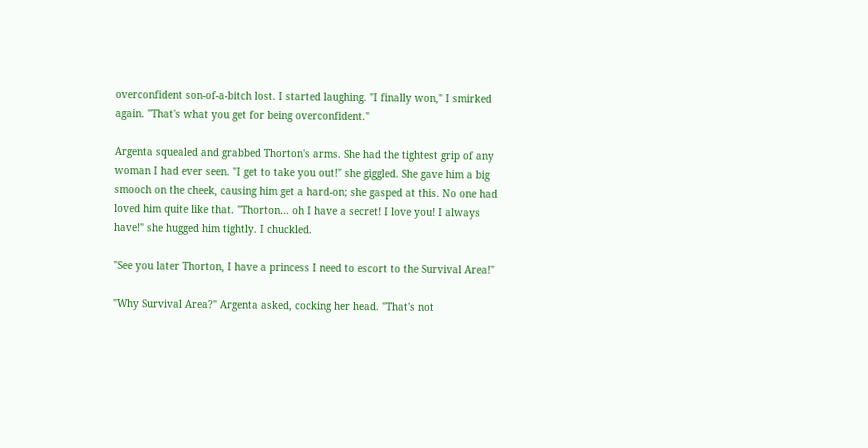overconfident son-of-a-bitch lost. I started laughing. "I finally won," I smirked again. "That's what you get for being overconfident."

Argenta squealed and grabbed Thorton's arms. She had the tightest grip of any woman I had ever seen. "I get to take you out!" she giggled. She gave him a big smooch on the cheek, causing him get a hard-on; she gasped at this. No one had loved him quite like that. "Thorton… oh I have a secret! I love you! I always have!" she hugged him tightly. I chuckled.

"See you later Thorton, I have a princess I need to escort to the Survival Area!"

"Why Survival Area?" Argenta asked, cocking her head. "That's not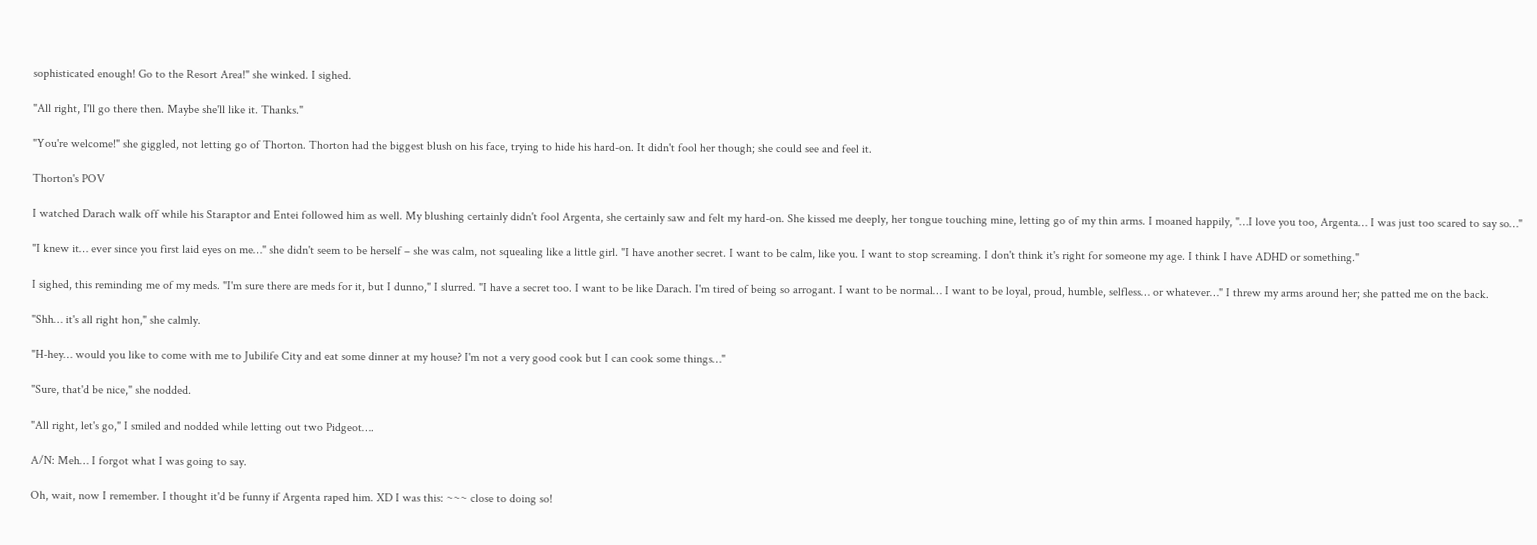sophisticated enough! Go to the Resort Area!" she winked. I sighed.

"All right, I'll go there then. Maybe she'll like it. Thanks."

"You're welcome!" she giggled, not letting go of Thorton. Thorton had the biggest blush on his face, trying to hide his hard-on. It didn't fool her though; she could see and feel it.

Thorton's POV

I watched Darach walk off while his Staraptor and Entei followed him as well. My blushing certainly didn't fool Argenta, she certainly saw and felt my hard-on. She kissed me deeply, her tongue touching mine, letting go of my thin arms. I moaned happily, "…I love you too, Argenta… I was just too scared to say so…"

"I knew it… ever since you first laid eyes on me…" she didn't seem to be herself – she was calm, not squealing like a little girl. "I have another secret. I want to be calm, like you. I want to stop screaming. I don't think it's right for someone my age. I think I have ADHD or something."

I sighed, this reminding me of my meds. "I'm sure there are meds for it, but I dunno," I slurred. "I have a secret too. I want to be like Darach. I'm tired of being so arrogant. I want to be normal… I want to be loyal, proud, humble, selfless… or whatever…" I threw my arms around her; she patted me on the back.

"Shh… it's all right hon," she calmly.

"H-hey… would you like to come with me to Jubilife City and eat some dinner at my house? I'm not a very good cook but I can cook some things…"

"Sure, that'd be nice," she nodded.

"All right, let's go," I smiled and nodded while letting out two Pidgeot….

A/N: Meh… I forgot what I was going to say.

Oh, wait, now I remember. I thought it'd be funny if Argenta raped him. XD I was this: ~~~ close to doing so!